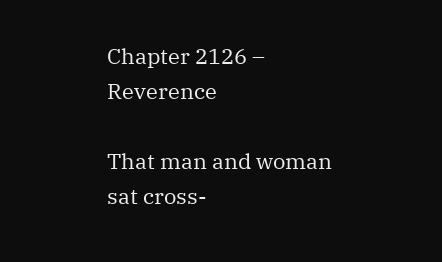Chapter 2126 – Reverence

That man and woman sat cross-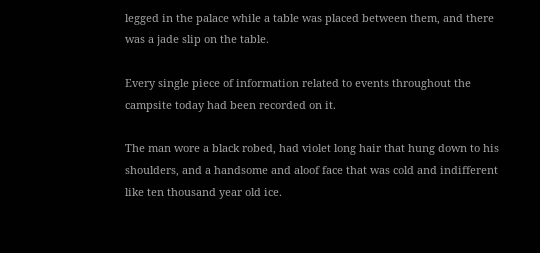legged in the palace while a table was placed between them, and there was a jade slip on the table.

Every single piece of information related to events throughout the campsite today had been recorded on it.

The man wore a black robed, had violet long hair that hung down to his shoulders, and a handsome and aloof face that was cold and indifferent like ten thousand year old ice.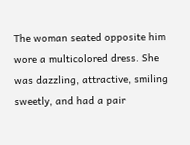The woman seated opposite him wore a multicolored dress. She was dazzling, attractive, smiling sweetly, and had a pair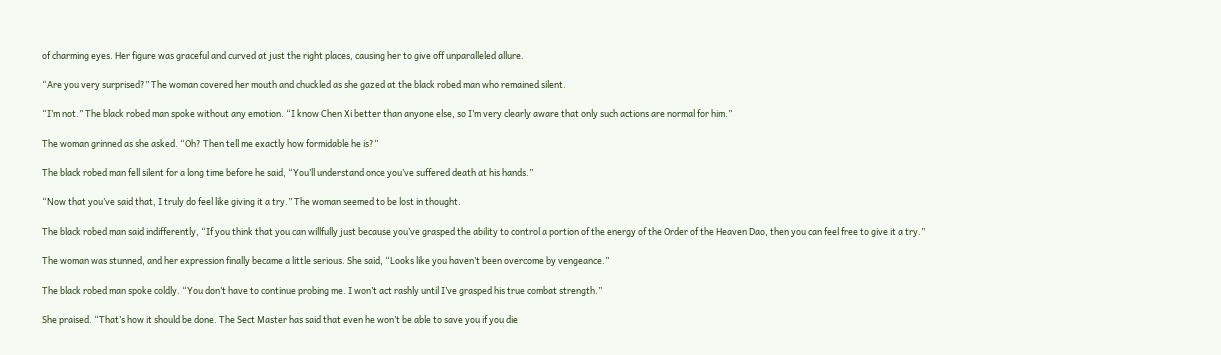of charming eyes. Her figure was graceful and curved at just the right places, causing her to give off unparalleled allure.

“Are you very surprised?” The woman covered her mouth and chuckled as she gazed at the black robed man who remained silent.

“I’m not.” The black robed man spoke without any emotion. “I know Chen Xi better than anyone else, so I’m very clearly aware that only such actions are normal for him.”

The woman grinned as she asked. “Oh? Then tell me exactly how formidable he is?”

The black robed man fell silent for a long time before he said, “You’ll understand once you’ve suffered death at his hands.”

“Now that you’ve said that, I truly do feel like giving it a try.” The woman seemed to be lost in thought.

The black robed man said indifferently, “If you think that you can willfully just because you’ve grasped the ability to control a portion of the energy of the Order of the Heaven Dao, then you can feel free to give it a try.”

The woman was stunned, and her expression finally became a little serious. She said, “Looks like you haven’t been overcome by vengeance.”

The black robed man spoke coldly. “You don’t have to continue probing me. I won’t act rashly until I’ve grasped his true combat strength.”

She praised. “That’s how it should be done. The Sect Master has said that even he won’t be able to save you if you die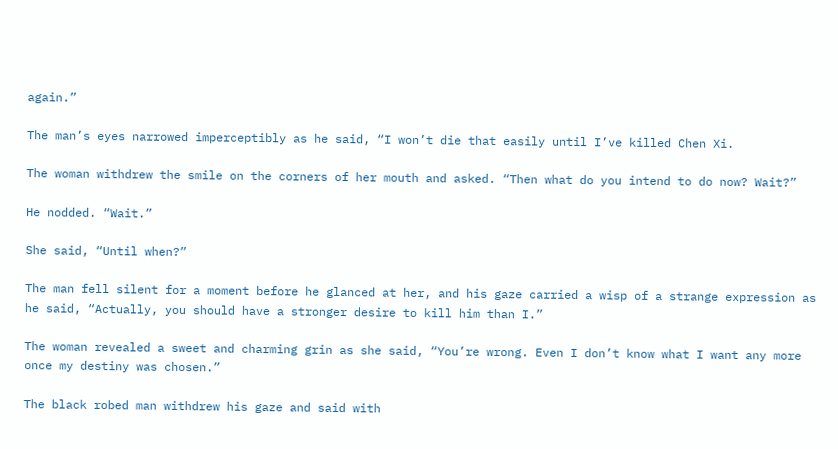again.”

The man’s eyes narrowed imperceptibly as he said, “I won’t die that easily until I’ve killed Chen Xi.

The woman withdrew the smile on the corners of her mouth and asked. “Then what do you intend to do now? Wait?”

He nodded. “Wait.”

She said, “Until when?”

The man fell silent for a moment before he glanced at her, and his gaze carried a wisp of a strange expression as he said, “Actually, you should have a stronger desire to kill him than I.”

The woman revealed a sweet and charming grin as she said, “You’re wrong. Even I don’t know what I want any more once my destiny was chosen.”

The black robed man withdrew his gaze and said with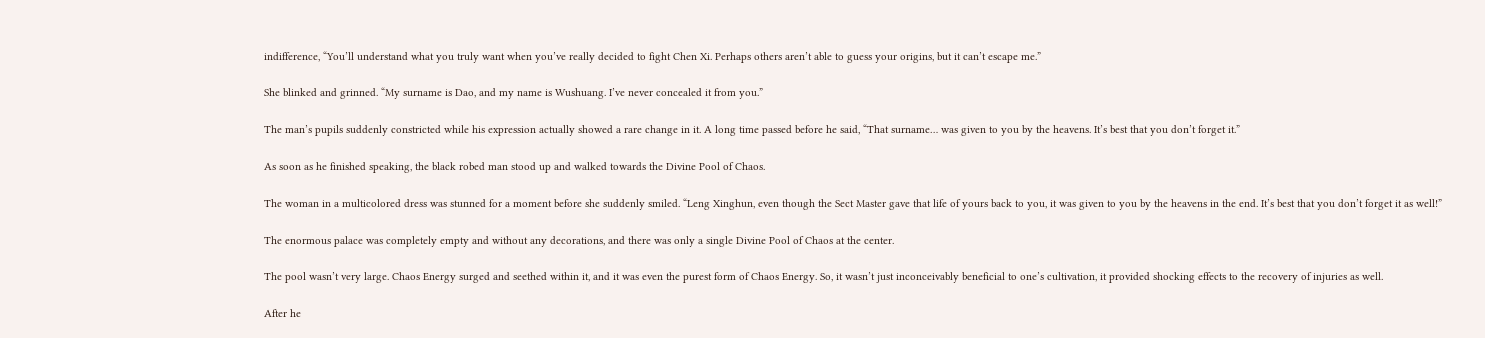indifference, “You’ll understand what you truly want when you’ve really decided to fight Chen Xi. Perhaps others aren’t able to guess your origins, but it can’t escape me.”

She blinked and grinned. “My surname is Dao, and my name is Wushuang. I’ve never concealed it from you.”

The man’s pupils suddenly constricted while his expression actually showed a rare change in it. A long time passed before he said, “That surname… was given to you by the heavens. It’s best that you don’t forget it.”

As soon as he finished speaking, the black robed man stood up and walked towards the Divine Pool of Chaos.

The woman in a multicolored dress was stunned for a moment before she suddenly smiled. “Leng Xinghun, even though the Sect Master gave that life of yours back to you, it was given to you by the heavens in the end. It’s best that you don’t forget it as well!”

The enormous palace was completely empty and without any decorations, and there was only a single Divine Pool of Chaos at the center.

The pool wasn’t very large. Chaos Energy surged and seethed within it, and it was even the purest form of Chaos Energy. So, it wasn’t just inconceivably beneficial to one’s cultivation, it provided shocking effects to the recovery of injuries as well.

After he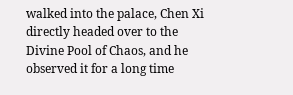walked into the palace, Chen Xi directly headed over to the Divine Pool of Chaos, and he observed it for a long time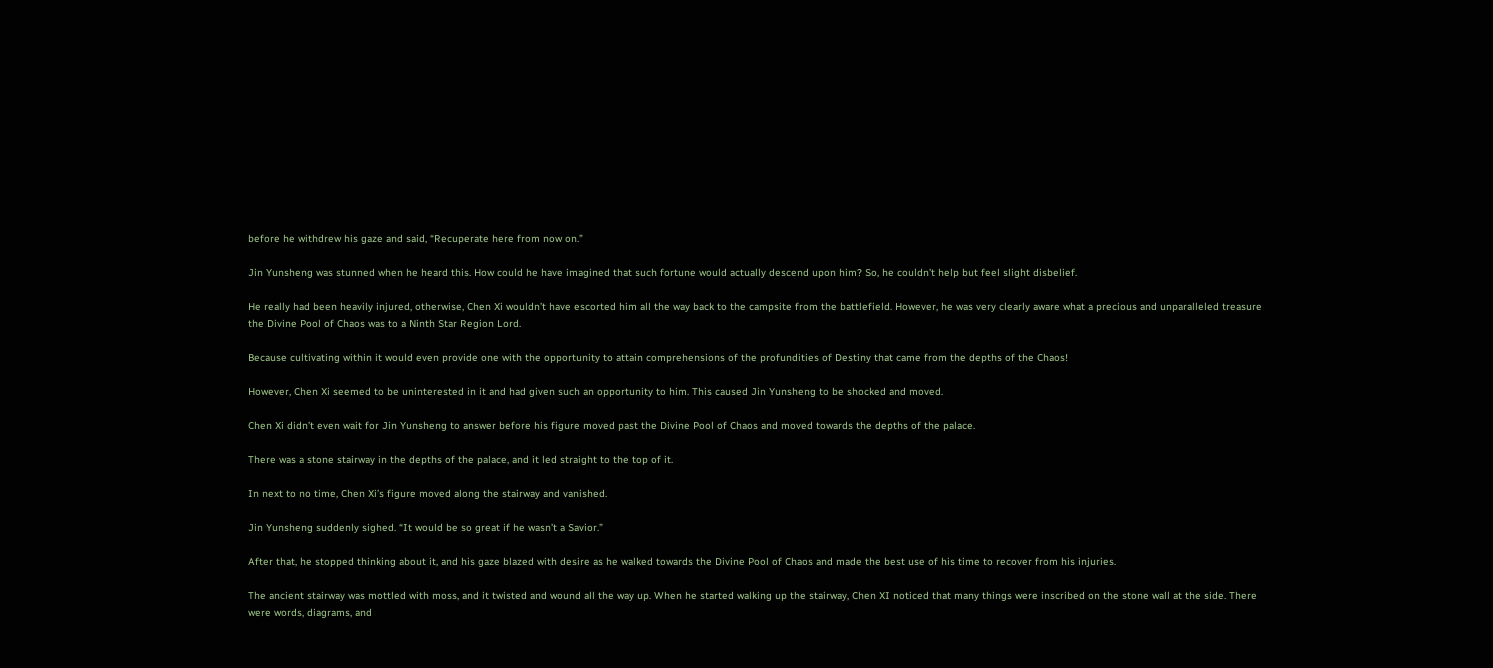before he withdrew his gaze and said, “Recuperate here from now on.”

Jin Yunsheng was stunned when he heard this. How could he have imagined that such fortune would actually descend upon him? So, he couldn’t help but feel slight disbelief.

He really had been heavily injured, otherwise, Chen Xi wouldn’t have escorted him all the way back to the campsite from the battlefield. However, he was very clearly aware what a precious and unparalleled treasure the Divine Pool of Chaos was to a Ninth Star Region Lord.

Because cultivating within it would even provide one with the opportunity to attain comprehensions of the profundities of Destiny that came from the depths of the Chaos!

However, Chen Xi seemed to be uninterested in it and had given such an opportunity to him. This caused Jin Yunsheng to be shocked and moved.

Chen Xi didn’t even wait for Jin Yunsheng to answer before his figure moved past the Divine Pool of Chaos and moved towards the depths of the palace.

There was a stone stairway in the depths of the palace, and it led straight to the top of it.

In next to no time, Chen Xi’s figure moved along the stairway and vanished.

Jin Yunsheng suddenly sighed. “It would be so great if he wasn’t a Savior.”

After that, he stopped thinking about it, and his gaze blazed with desire as he walked towards the Divine Pool of Chaos and made the best use of his time to recover from his injuries.

The ancient stairway was mottled with moss, and it twisted and wound all the way up. When he started walking up the stairway, Chen XI noticed that many things were inscribed on the stone wall at the side. There were words, diagrams, and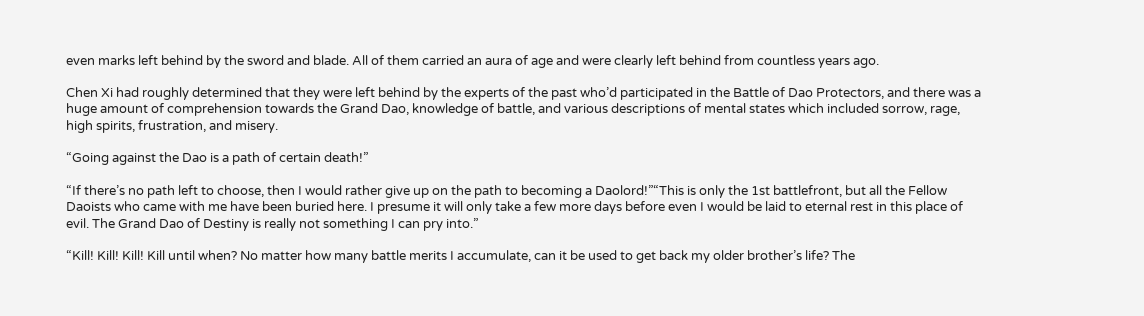even marks left behind by the sword and blade. All of them carried an aura of age and were clearly left behind from countless years ago.

Chen Xi had roughly determined that they were left behind by the experts of the past who’d participated in the Battle of Dao Protectors, and there was a huge amount of comprehension towards the Grand Dao, knowledge of battle, and various descriptions of mental states which included sorrow, rage, high spirits, frustration, and misery.

“Going against the Dao is a path of certain death!”

“If there’s no path left to choose, then I would rather give up on the path to becoming a Daolord!”“This is only the 1st battlefront, but all the Fellow Daoists who came with me have been buried here. I presume it will only take a few more days before even I would be laid to eternal rest in this place of evil. The Grand Dao of Destiny is really not something I can pry into.”

“Kill! Kill! Kill! Kill until when? No matter how many battle merits I accumulate, can it be used to get back my older brother’s life? The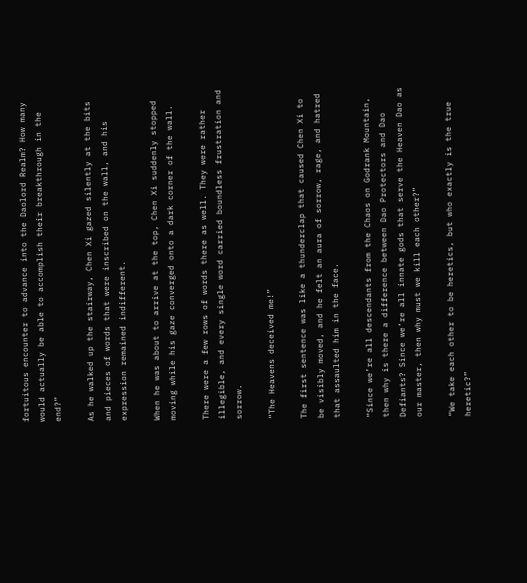fortuitous encounter to advance into the Daolord Realm? How many would actually be able to accomplish their breakthrough in the end?”

As he walked up the stairway, Chen Xi gazed silently at the bits and pieces of words that were inscribed on the wall, and his expression remained indifferent.

When he was about to arrive at the top, Chen Xi suddenly stopped moving while his gaze converged onto a dark corner of the wall.

There were a few rows of words there as well. They were rather illegible, and every single word carried boundless frustration and sorrow.

“The Heavens deceived me!”

The first sentence was like a thunderclap that caused Chen Xi to be visibly moved, and he felt an aura of sorrow, rage, and hatred that assaulted him in the face.

“Since we’re all descendants from the Chaos on Godrank Mountain, then why is there a difference between Dao Protectors and Dao Defiants? Since we’re all innate gods that serve the Heaven Dao as our master, then why must we kill each other?”

“We take each other to be heretics, but who exactly is the true heretic?”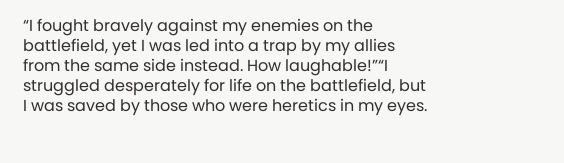“I fought bravely against my enemies on the battlefield, yet I was led into a trap by my allies from the same side instead. How laughable!”“I struggled desperately for life on the battlefield, but I was saved by those who were heretics in my eyes.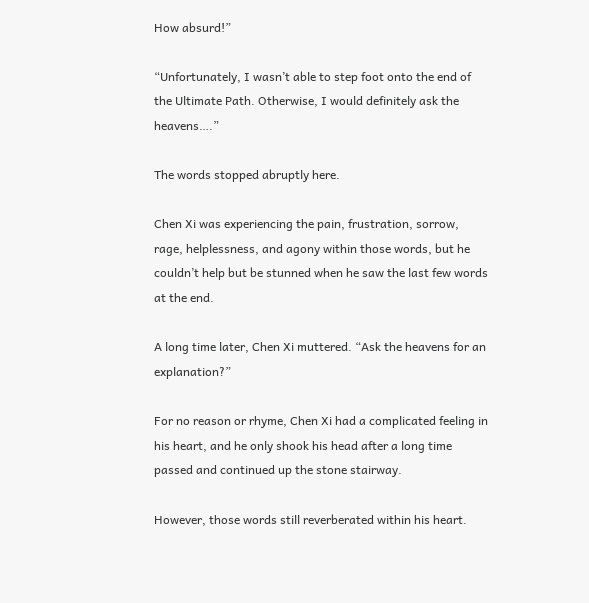How absurd!”

“Unfortunately, I wasn’t able to step foot onto the end of the Ultimate Path. Otherwise, I would definitely ask the heavens….”

The words stopped abruptly here.

Chen Xi was experiencing the pain, frustration, sorrow, rage, helplessness, and agony within those words, but he couldn’t help but be stunned when he saw the last few words at the end.

A long time later, Chen Xi muttered. “Ask the heavens for an explanation?”

For no reason or rhyme, Chen Xi had a complicated feeling in his heart, and he only shook his head after a long time passed and continued up the stone stairway.

However, those words still reverberated within his heart.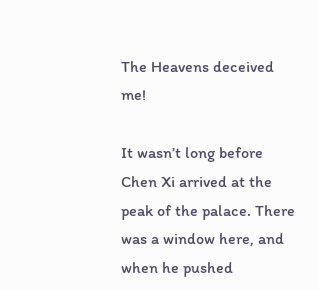The Heavens deceived me!

It wasn’t long before Chen Xi arrived at the peak of the palace. There was a window here, and when he pushed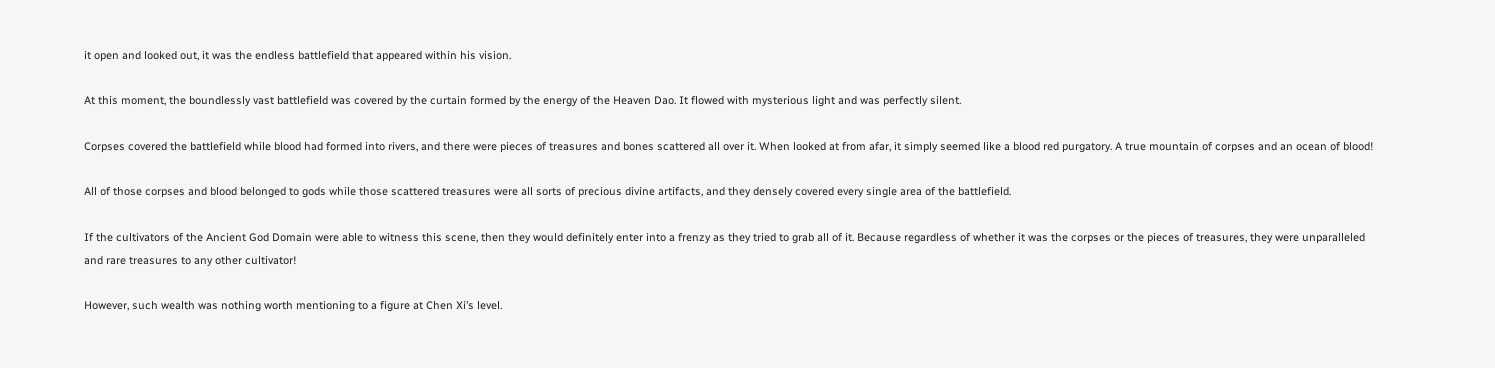it open and looked out, it was the endless battlefield that appeared within his vision.

At this moment, the boundlessly vast battlefield was covered by the curtain formed by the energy of the Heaven Dao. It flowed with mysterious light and was perfectly silent.

Corpses covered the battlefield while blood had formed into rivers, and there were pieces of treasures and bones scattered all over it. When looked at from afar, it simply seemed like a blood red purgatory. A true mountain of corpses and an ocean of blood!

All of those corpses and blood belonged to gods while those scattered treasures were all sorts of precious divine artifacts, and they densely covered every single area of the battlefield.

If the cultivators of the Ancient God Domain were able to witness this scene, then they would definitely enter into a frenzy as they tried to grab all of it. Because regardless of whether it was the corpses or the pieces of treasures, they were unparalleled and rare treasures to any other cultivator!

However, such wealth was nothing worth mentioning to a figure at Chen Xi’s level.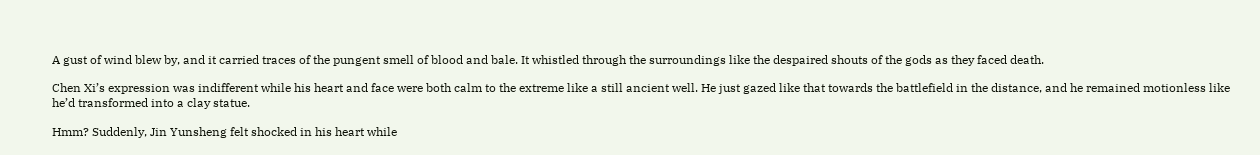A gust of wind blew by, and it carried traces of the pungent smell of blood and bale. It whistled through the surroundings like the despaired shouts of the gods as they faced death.

Chen Xi’s expression was indifferent while his heart and face were both calm to the extreme like a still ancient well. He just gazed like that towards the battlefield in the distance, and he remained motionless like he’d transformed into a clay statue.

Hmm? Suddenly, Jin Yunsheng felt shocked in his heart while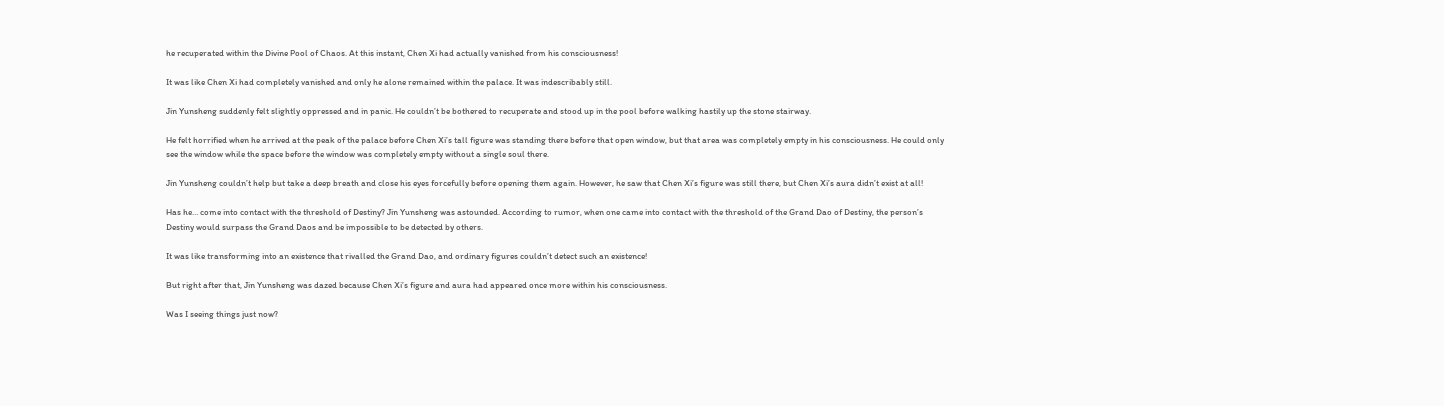he recuperated within the Divine Pool of Chaos. At this instant, Chen Xi had actually vanished from his consciousness!

It was like Chen Xi had completely vanished and only he alone remained within the palace. It was indescribably still.

Jin Yunsheng suddenly felt slightly oppressed and in panic. He couldn’t be bothered to recuperate and stood up in the pool before walking hastily up the stone stairway.

He felt horrified when he arrived at the peak of the palace before Chen Xi’s tall figure was standing there before that open window, but that area was completely empty in his consciousness. He could only see the window while the space before the window was completely empty without a single soul there.

Jin Yunsheng couldn’t help but take a deep breath and close his eyes forcefully before opening them again. However, he saw that Chen Xi’s figure was still there, but Chen Xi’s aura didn’t exist at all!

Has he… come into contact with the threshold of Destiny? Jin Yunsheng was astounded. According to rumor, when one came into contact with the threshold of the Grand Dao of Destiny, the person’s Destiny would surpass the Grand Daos and be impossible to be detected by others.

It was like transforming into an existence that rivalled the Grand Dao, and ordinary figures couldn’t detect such an existence!

But right after that, Jin Yunsheng was dazed because Chen Xi’s figure and aura had appeared once more within his consciousness.

Was I seeing things just now?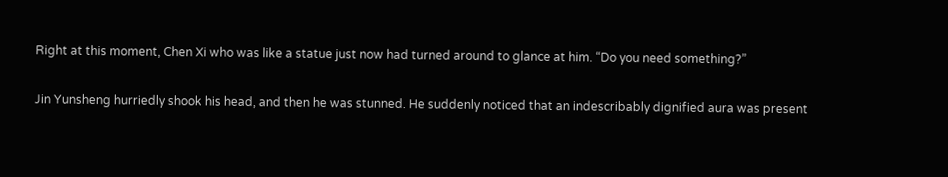Right at this moment, Chen Xi who was like a statue just now had turned around to glance at him. “Do you need something?”

Jin Yunsheng hurriedly shook his head, and then he was stunned. He suddenly noticed that an indescribably dignified aura was present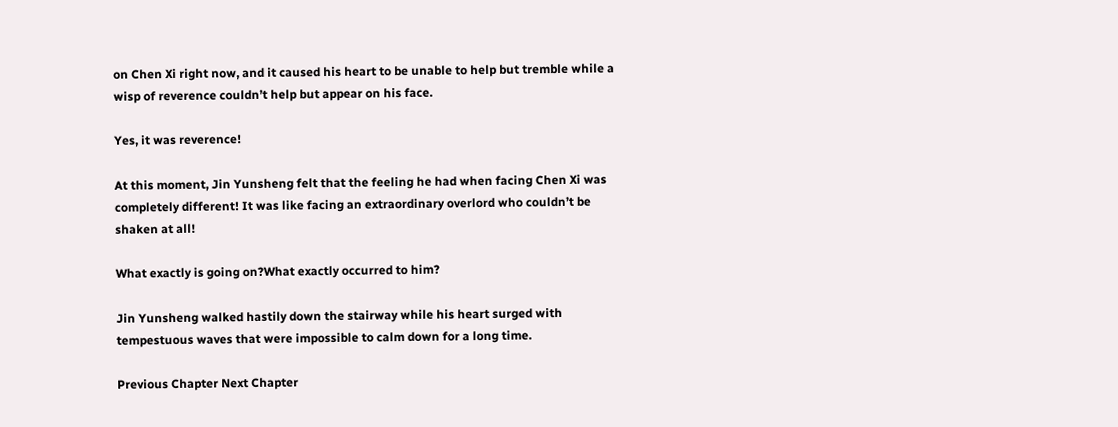on Chen Xi right now, and it caused his heart to be unable to help but tremble while a wisp of reverence couldn’t help but appear on his face.

Yes, it was reverence!

At this moment, Jin Yunsheng felt that the feeling he had when facing Chen Xi was completely different! It was like facing an extraordinary overlord who couldn’t be shaken at all!

What exactly is going on?What exactly occurred to him?

Jin Yunsheng walked hastily down the stairway while his heart surged with tempestuous waves that were impossible to calm down for a long time.

Previous Chapter Next Chapter